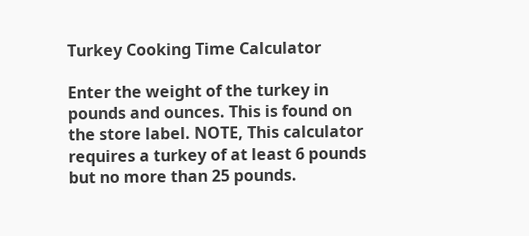Turkey Cooking Time Calculator

Enter the weight of the turkey in pounds and ounces. This is found on the store label. NOTE, This calculator requires a turkey of at least 6 pounds but no more than 25 pounds.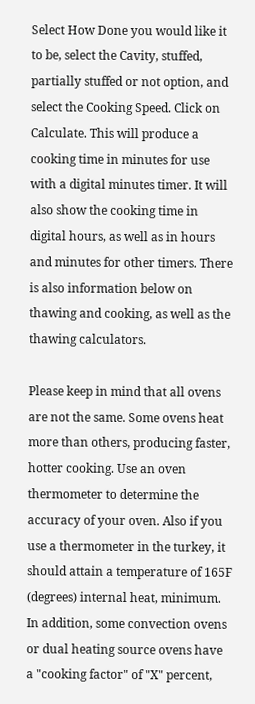Select How Done you would like it to be, select the Cavity, stuffed, partially stuffed or not option, and select the Cooking Speed. Click on Calculate. This will produce a cooking time in minutes for use with a digital minutes timer. It will also show the cooking time in digital hours, as well as in hours and minutes for other timers. There is also information below on thawing and cooking, as well as the thawing calculators.

Please keep in mind that all ovens are not the same. Some ovens heat more than others, producing faster, hotter cooking. Use an oven thermometer to determine the accuracy of your oven. Also if you use a thermometer in the turkey, it should attain a temperature of 165F (degrees) internal heat, minimum. In addition, some convection ovens or dual heating source ovens have a "cooking factor" of "X" percent,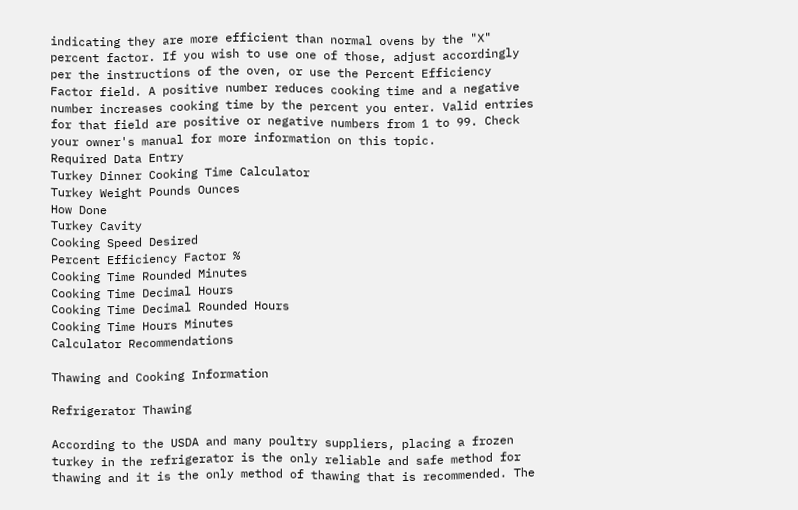indicating they are more efficient than normal ovens by the "X" percent factor. If you wish to use one of those, adjust accordingly per the instructions of the oven, or use the Percent Efficiency Factor field. A positive number reduces cooking time and a negative number increases cooking time by the percent you enter. Valid entries for that field are positive or negative numbers from 1 to 99. Check your owner's manual for more information on this topic.
Required Data Entry
Turkey Dinner Cooking Time Calculator
Turkey Weight Pounds Ounces
How Done
Turkey Cavity
Cooking Speed Desired
Percent Efficiency Factor %
Cooking Time Rounded Minutes
Cooking Time Decimal Hours
Cooking Time Decimal Rounded Hours
Cooking Time Hours Minutes
Calculator Recommendations

Thawing and Cooking Information

Refrigerator Thawing

According to the USDA and many poultry suppliers, placing a frozen turkey in the refrigerator is the only reliable and safe method for thawing and it is the only method of thawing that is recommended. The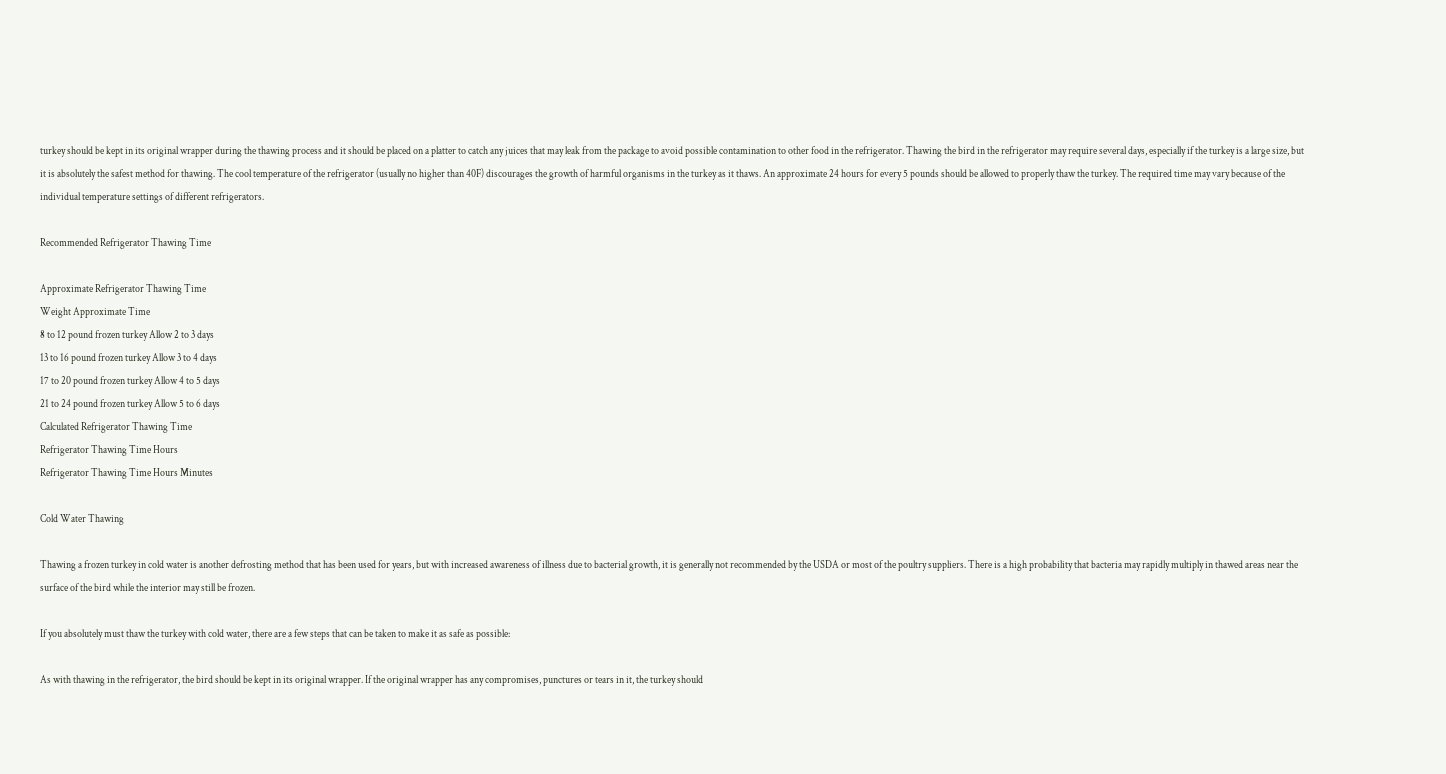turkey should be kept in its original wrapper during the thawing process and it should be placed on a platter to catch any juices that may leak from the package to avoid possible contamination to other food in the refrigerator. Thawing the bird in the refrigerator may require several days, especially if the turkey is a large size, but it is absolutely the safest method for thawing. The cool temperature of the refrigerator (usually no higher than 40F) discourages the growth of harmful organisms in the turkey as it thaws. An approximate 24 hours for every 5 pounds should be allowed to properly thaw the turkey. The required time may vary because of the individual temperature settings of different refrigerators.

Recommended Refrigerator Thawing Time

Approximate Refrigerator Thawing Time
Weight Approximate Time
8 to 12 pound frozen turkey Allow 2 to 3 days
13 to 16 pound frozen turkey Allow 3 to 4 days
17 to 20 pound frozen turkey Allow 4 to 5 days
21 to 24 pound frozen turkey Allow 5 to 6 days
Calculated Refrigerator Thawing Time
Refrigerator Thawing Time Hours
Refrigerator Thawing Time Hours Minutes

Cold Water Thawing

Thawing a frozen turkey in cold water is another defrosting method that has been used for years, but with increased awareness of illness due to bacterial growth, it is generally not recommended by the USDA or most of the poultry suppliers. There is a high probability that bacteria may rapidly multiply in thawed areas near the surface of the bird while the interior may still be frozen.

If you absolutely must thaw the turkey with cold water, there are a few steps that can be taken to make it as safe as possible:

As with thawing in the refrigerator, the bird should be kept in its original wrapper. If the original wrapper has any compromises, punctures or tears in it, the turkey should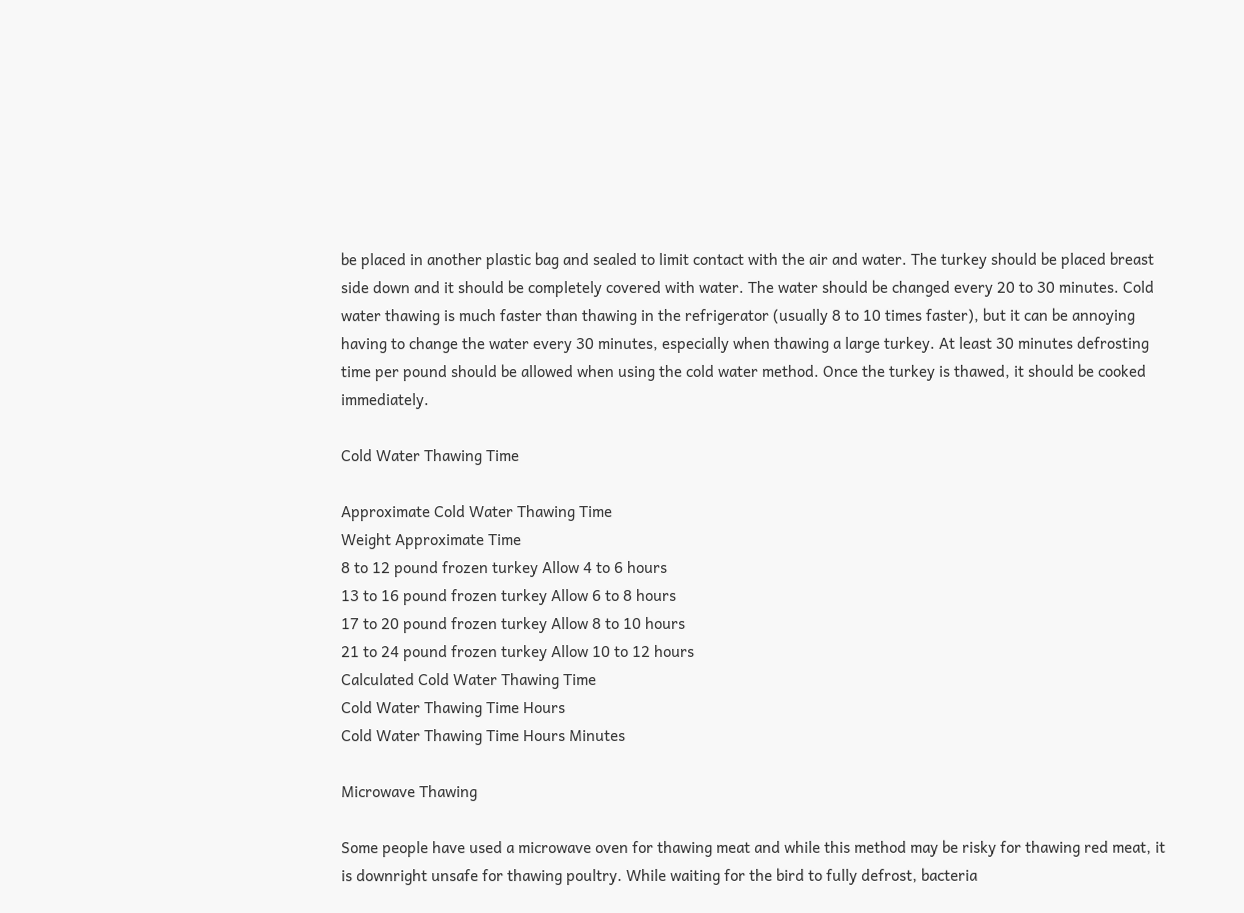be placed in another plastic bag and sealed to limit contact with the air and water. The turkey should be placed breast side down and it should be completely covered with water. The water should be changed every 20 to 30 minutes. Cold water thawing is much faster than thawing in the refrigerator (usually 8 to 10 times faster), but it can be annoying having to change the water every 30 minutes, especially when thawing a large turkey. At least 30 minutes defrosting time per pound should be allowed when using the cold water method. Once the turkey is thawed, it should be cooked immediately.

Cold Water Thawing Time

Approximate Cold Water Thawing Time
Weight Approximate Time
8 to 12 pound frozen turkey Allow 4 to 6 hours
13 to 16 pound frozen turkey Allow 6 to 8 hours
17 to 20 pound frozen turkey Allow 8 to 10 hours
21 to 24 pound frozen turkey Allow 10 to 12 hours
Calculated Cold Water Thawing Time
Cold Water Thawing Time Hours
Cold Water Thawing Time Hours Minutes

Microwave Thawing

Some people have used a microwave oven for thawing meat and while this method may be risky for thawing red meat, it is downright unsafe for thawing poultry. While waiting for the bird to fully defrost, bacteria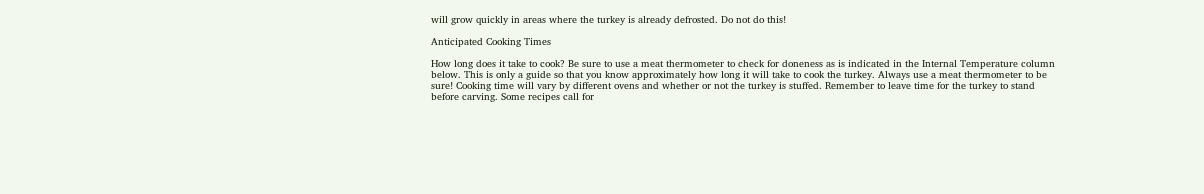will grow quickly in areas where the turkey is already defrosted. Do not do this!

Anticipated Cooking Times

How long does it take to cook? Be sure to use a meat thermometer to check for doneness as is indicated in the Internal Temperature column below. This is only a guide so that you know approximately how long it will take to cook the turkey. Always use a meat thermometer to be sure! Cooking time will vary by different ovens and whether or not the turkey is stuffed. Remember to leave time for the turkey to stand before carving. Some recipes call for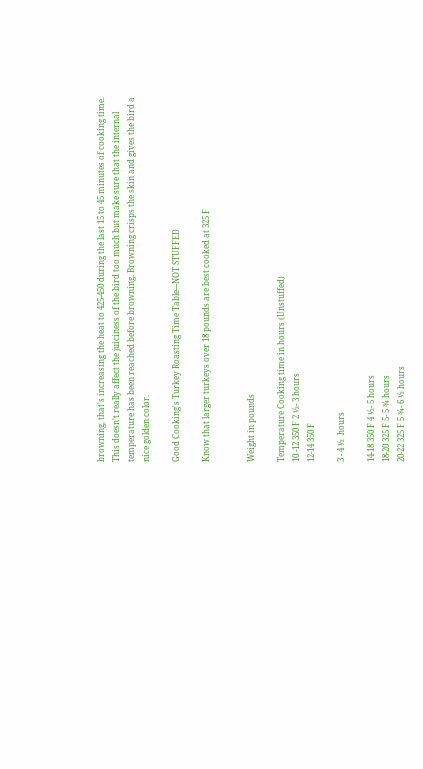browning, that's increasing the heat to 425-450 during the last 15 to 45 minutes of cooking time. This doesn't really affect the juiciness of the bird too much but make sure that the internal temperature has been reached before browning. Browning crisps the skin and gives the bird a nice golden color.

Good Cooking's Turkey Roasting Time Table---NOT STUFFED

Know that larger turkeys over 18 pounds are best cooked at 325 F


Weight in pounds

Temperature Cooking time in hours (Unstuffed)
10 -12 350 F 2 ½- 3 hours
12-14 350 F

3 - 4 ½  hours

14-18 350 F 4 ½- 5 hours
18-20 325 F 5- 5 ¾ hours
20-22 325 F 5 ¾- 6 ½ hours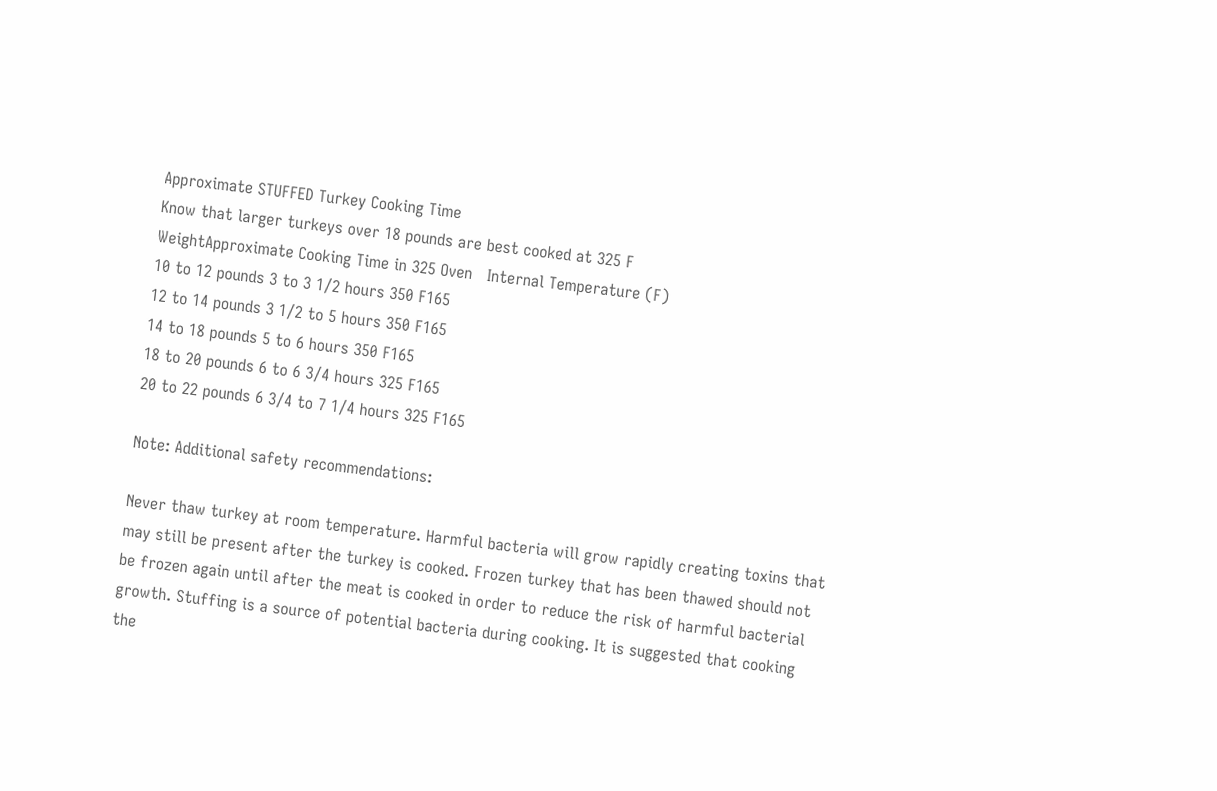Approximate STUFFED Turkey Cooking Time
Know that larger turkeys over 18 pounds are best cooked at 325 F
WeightApproximate Cooking Time in 325 Oven   Internal Temperature (F)
10 to 12 pounds 3 to 3 1/2 hours 350 F165
12 to 14 pounds 3 1/2 to 5 hours 350 F165
14 to 18 pounds 5 to 6 hours 350 F165
18 to 20 pounds 6 to 6 3/4 hours 325 F165
20 to 22 pounds 6 3/4 to 7 1/4 hours 325 F165

Note: Additional safety recommendations:

Never thaw turkey at room temperature. Harmful bacteria will grow rapidly creating toxins that may still be present after the turkey is cooked. Frozen turkey that has been thawed should not be frozen again until after the meat is cooked in order to reduce the risk of harmful bacterial growth. Stuffing is a source of potential bacteria during cooking. It is suggested that cooking the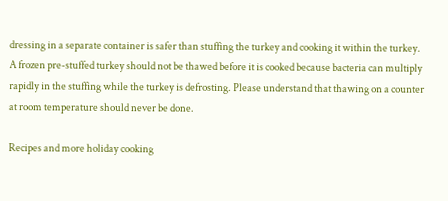dressing in a separate container is safer than stuffing the turkey and cooking it within the turkey. A frozen pre-stuffed turkey should not be thawed before it is cooked because bacteria can multiply rapidly in the stuffing while the turkey is defrosting. Please understand that thawing on a counter at room temperature should never be done.

Recipes and more holiday cooking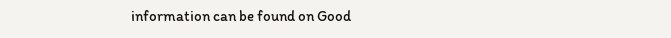information can be found on Good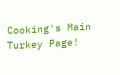Cooking's Main Turkey Page!